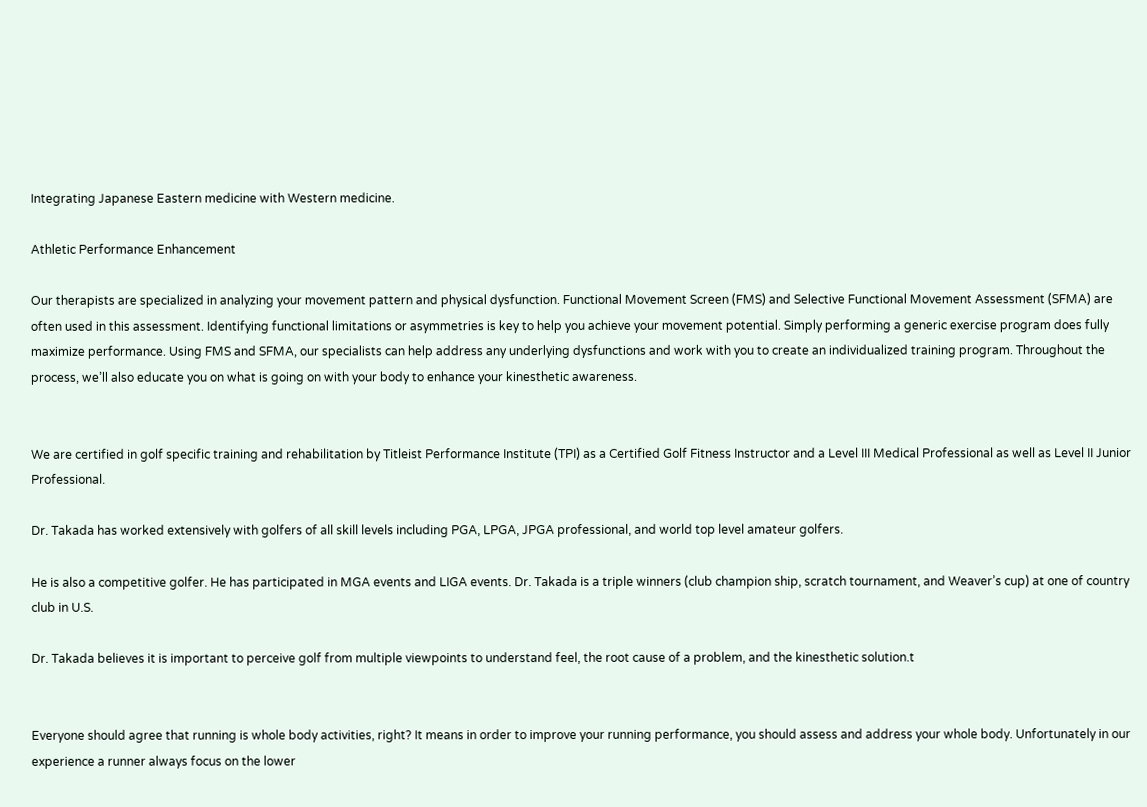Integrating Japanese Eastern medicine with Western medicine.

Athletic Performance Enhancement

Our therapists are specialized in analyzing your movement pattern and physical dysfunction. Functional Movement Screen (FMS) and Selective Functional Movement Assessment (SFMA) are often used in this assessment. Identifying functional limitations or asymmetries is key to help you achieve your movement potential. Simply performing a generic exercise program does fully maximize performance. Using FMS and SFMA, our specialists can help address any underlying dysfunctions and work with you to create an individualized training program. Throughout the process, we’ll also educate you on what is going on with your body to enhance your kinesthetic awareness.


We are certified in golf specific training and rehabilitation by Titleist Performance Institute (TPI) as a Certified Golf Fitness Instructor and a Level III Medical Professional as well as Level II Junior Professional.

Dr. Takada has worked extensively with golfers of all skill levels including PGA, LPGA, JPGA professional, and world top level amateur golfers.

He is also a competitive golfer. He has participated in MGA events and LIGA events. Dr. Takada is a triple winners (club champion ship, scratch tournament, and Weaver’s cup) at one of country club in U.S.

Dr. Takada believes it is important to perceive golf from multiple viewpoints to understand feel, the root cause of a problem, and the kinesthetic solution.t


Everyone should agree that running is whole body activities, right? It means in order to improve your running performance, you should assess and address your whole body. Unfortunately in our experience a runner always focus on the lower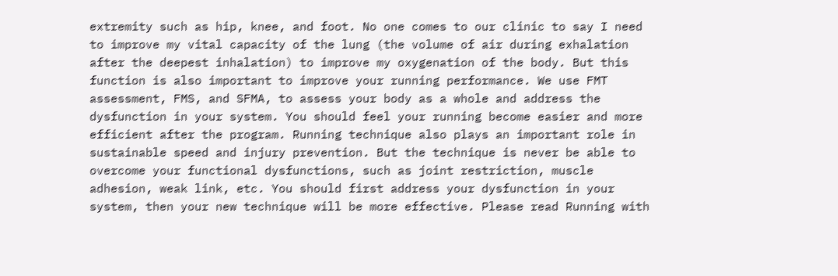extremity such as hip, knee, and foot. No one comes to our clinic to say I need to improve my vital capacity of the lung (the volume of air during exhalation after the deepest inhalation) to improve my oxygenation of the body. But this function is also important to improve your running performance. We use FMT assessment, FMS, and SFMA, to assess your body as a whole and address the dysfunction in your system. You should feel your running become easier and more efficient after the program. Running technique also plays an important role in sustainable speed and injury prevention. But the technique is never be able to overcome your functional dysfunctions, such as joint restriction, muscle adhesion, weak link, etc. You should first address your dysfunction in your system, then your new technique will be more effective. Please read Running with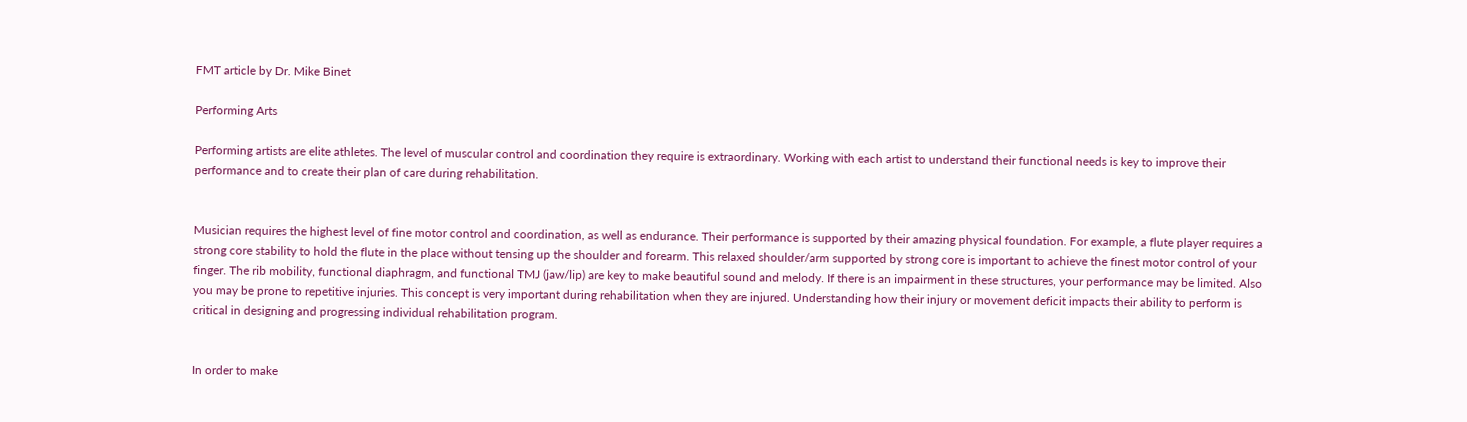FMT article by Dr. Mike Binet

Performing Arts

Performing artists are elite athletes. The level of muscular control and coordination they require is extraordinary. Working with each artist to understand their functional needs is key to improve their performance and to create their plan of care during rehabilitation.


Musician requires the highest level of fine motor control and coordination, as well as endurance. Their performance is supported by their amazing physical foundation. For example, a flute player requires a strong core stability to hold the flute in the place without tensing up the shoulder and forearm. This relaxed shoulder/arm supported by strong core is important to achieve the finest motor control of your finger. The rib mobility, functional diaphragm, and functional TMJ (jaw/lip) are key to make beautiful sound and melody. If there is an impairment in these structures, your performance may be limited. Also you may be prone to repetitive injuries. This concept is very important during rehabilitation when they are injured. Understanding how their injury or movement deficit impacts their ability to perform is critical in designing and progressing individual rehabilitation program.


In order to make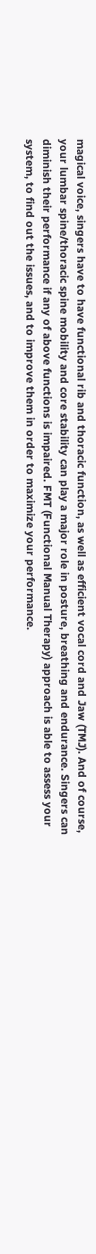magical voice, singers have to have functional rib and thoracic function, as well as efficient vocal cord and Jaw (TMJ). And of course, your lumbar spine/thoracic spine mobility and core stability can play a major role in posture, breathing and endurance. Singers can diminish their performance if any of above functions is impaired. FMT (Functional Manual Therapy) approach is able to assess your system, to find out the issues, and to improve them in order to maximize your performance.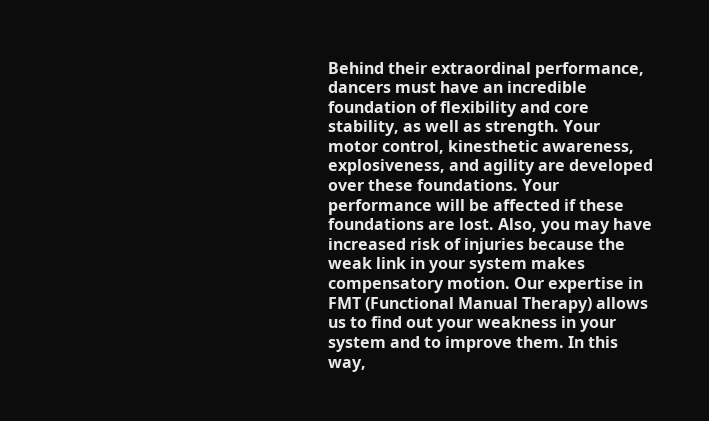Behind their extraordinal performance, dancers must have an incredible foundation of flexibility and core stability, as well as strength. Your motor control, kinesthetic awareness, explosiveness, and agility are developed over these foundations. Your performance will be affected if these foundations are lost. Also, you may have increased risk of injuries because the weak link in your system makes compensatory motion. Our expertise in FMT (Functional Manual Therapy) allows us to find out your weakness in your system and to improve them. In this way,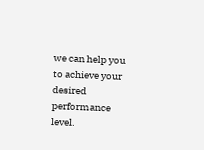we can help you to achieve your desired performance level.